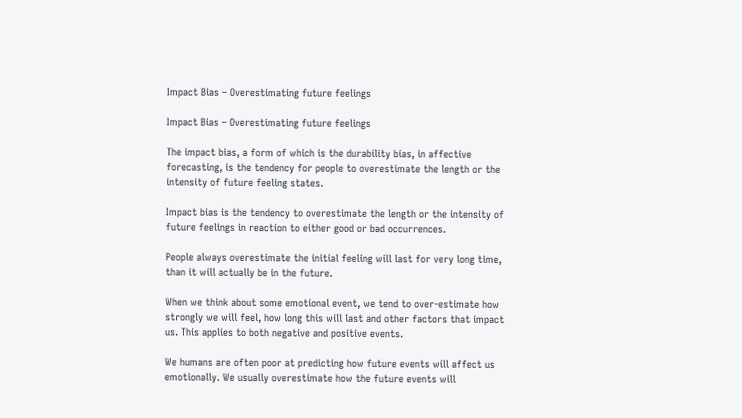Impact Bias – Overestimating future feelings

Impact Bias – Overestimating future feelings

The impact bias, a form of which is the durability bias, in affective forecasting, is the tendency for people to overestimate the length or the intensity of future feeling states.

Impact bias is the tendency to overestimate the length or the intensity of future feelings in reaction to either good or bad occurrences.

People always overestimate the initial feeling will last for very long time, than it will actually be in the future.

When we think about some emotional event, we tend to over-estimate how strongly we will feel, how long this will last and other factors that impact us. This applies to both negative and positive events.

We humans are often poor at predicting how future events will affect us emotionally. We usually overestimate how the future events will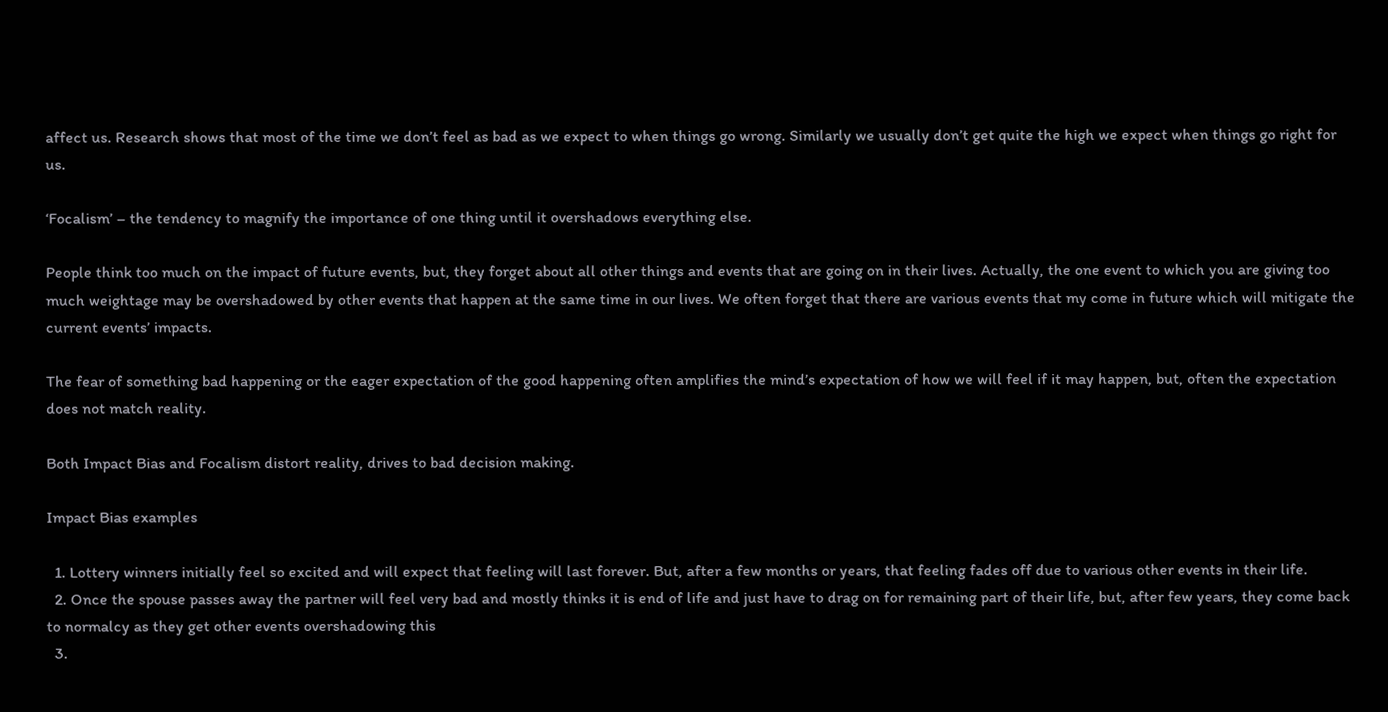affect us. Research shows that most of the time we don’t feel as bad as we expect to when things go wrong. Similarly we usually don’t get quite the high we expect when things go right for us.

‘Focalism’ – the tendency to magnify the importance of one thing until it overshadows everything else.

People think too much on the impact of future events, but, they forget about all other things and events that are going on in their lives. Actually, the one event to which you are giving too much weightage may be overshadowed by other events that happen at the same time in our lives. We often forget that there are various events that my come in future which will mitigate the current events’ impacts.

The fear of something bad happening or the eager expectation of the good happening often amplifies the mind’s expectation of how we will feel if it may happen, but, often the expectation does not match reality.

Both Impact Bias and Focalism distort reality, drives to bad decision making.

Impact Bias examples

  1. Lottery winners initially feel so excited and will expect that feeling will last forever. But, after a few months or years, that feeling fades off due to various other events in their life.
  2. Once the spouse passes away the partner will feel very bad and mostly thinks it is end of life and just have to drag on for remaining part of their life, but, after few years, they come back to normalcy as they get other events overshadowing this
  3.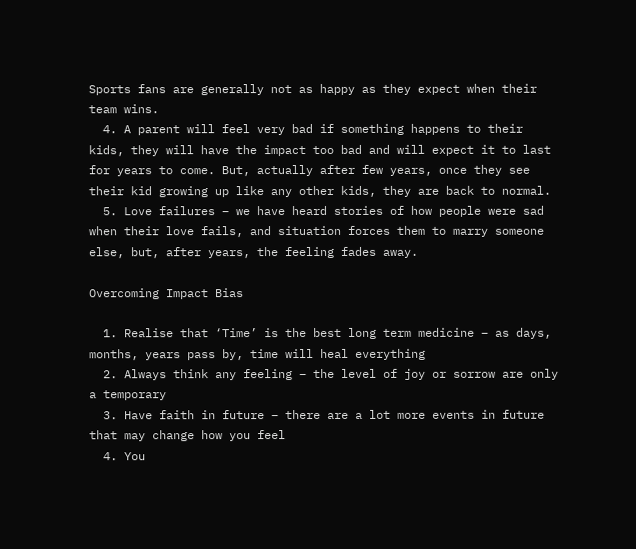Sports fans are generally not as happy as they expect when their team wins.
  4. A parent will feel very bad if something happens to their kids, they will have the impact too bad and will expect it to last for years to come. But, actually after few years, once they see their kid growing up like any other kids, they are back to normal.
  5. Love failures – we have heard stories of how people were sad when their love fails, and situation forces them to marry someone else, but, after years, the feeling fades away.

Overcoming Impact Bias

  1. Realise that ‘Time’ is the best long term medicine – as days, months, years pass by, time will heal everything
  2. Always think any feeling – the level of joy or sorrow are only a temporary
  3. Have faith in future – there are a lot more events in future that may change how you feel
  4. You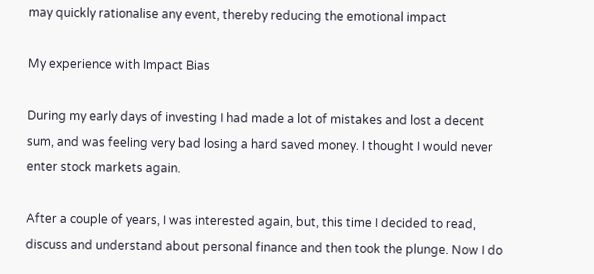may quickly rationalise any event, thereby reducing the emotional impact

My experience with Impact Bias

During my early days of investing I had made a lot of mistakes and lost a decent sum, and was feeling very bad losing a hard saved money. I thought I would never enter stock markets again.

After a couple of years, I was interested again, but, this time I decided to read, discuss and understand about personal finance and then took the plunge. Now I do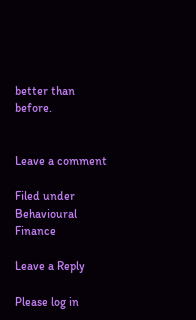better than before.


Leave a comment

Filed under Behavioural Finance

Leave a Reply

Please log in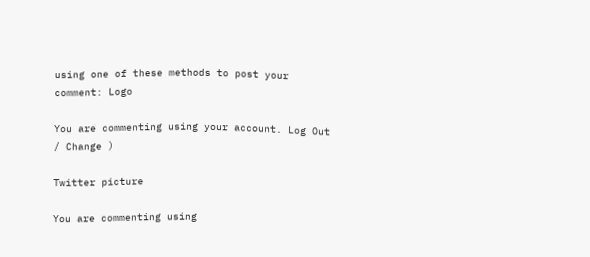using one of these methods to post your comment: Logo

You are commenting using your account. Log Out / Change )

Twitter picture

You are commenting using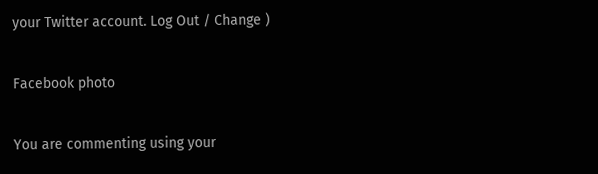your Twitter account. Log Out / Change )

Facebook photo

You are commenting using your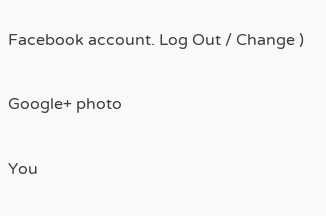Facebook account. Log Out / Change )

Google+ photo

You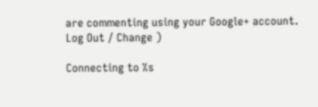are commenting using your Google+ account. Log Out / Change )

Connecting to %s